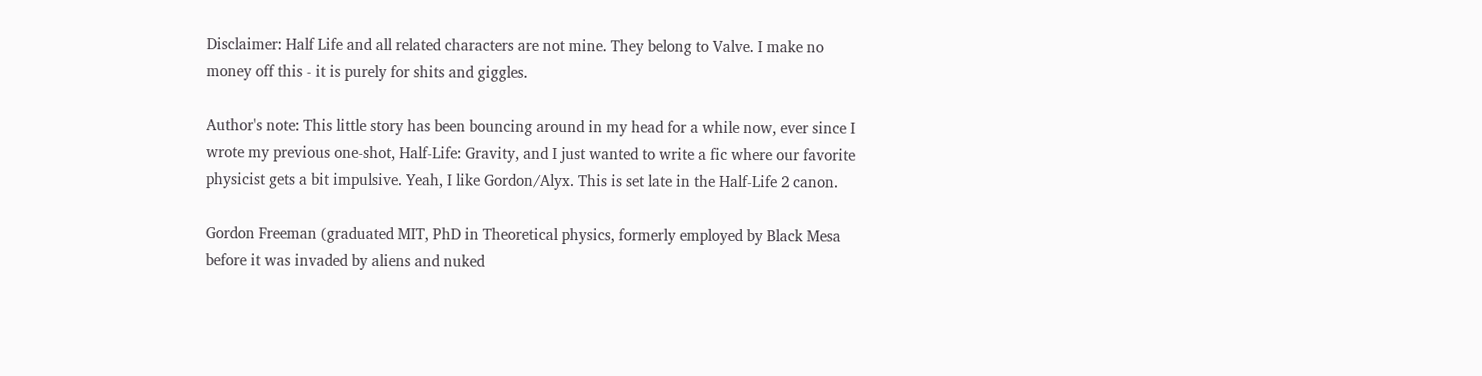Disclaimer: Half Life and all related characters are not mine. They belong to Valve. I make no money off this - it is purely for shits and giggles.

Author's note: This little story has been bouncing around in my head for a while now, ever since I wrote my previous one-shot, Half-Life: Gravity, and I just wanted to write a fic where our favorite physicist gets a bit impulsive. Yeah, I like Gordon/Alyx. This is set late in the Half-Life 2 canon.

Gordon Freeman (graduated MIT, PhD in Theoretical physics, formerly employed by Black Mesa before it was invaded by aliens and nuked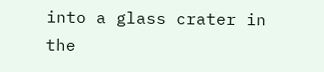into a glass crater in the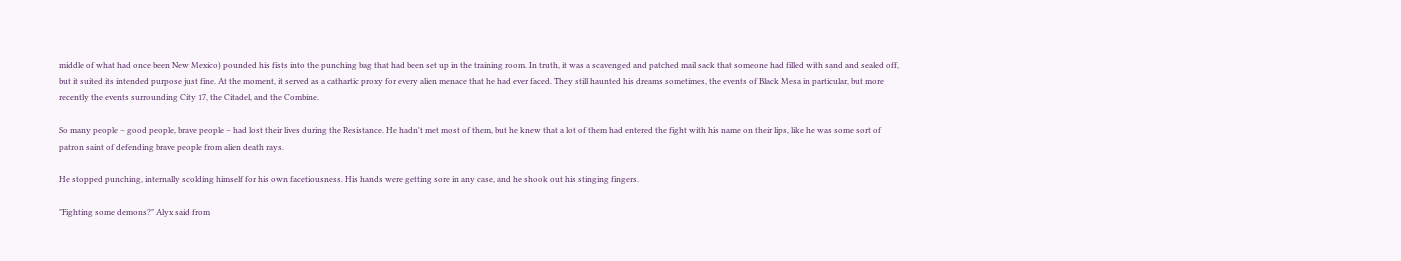middle of what had once been New Mexico) pounded his fists into the punching bag that had been set up in the training room. In truth, it was a scavenged and patched mail sack that someone had filled with sand and sealed off, but it suited its intended purpose just fine. At the moment, it served as a cathartic proxy for every alien menace that he had ever faced. They still haunted his dreams sometimes, the events of Black Mesa in particular, but more recently the events surrounding City 17, the Citadel, and the Combine.

So many people – good people, brave people – had lost their lives during the Resistance. He hadn't met most of them, but he knew that a lot of them had entered the fight with his name on their lips, like he was some sort of patron saint of defending brave people from alien death rays.

He stopped punching, internally scolding himself for his own facetiousness. His hands were getting sore in any case, and he shook out his stinging fingers.

"Fighting some demons?" Alyx said from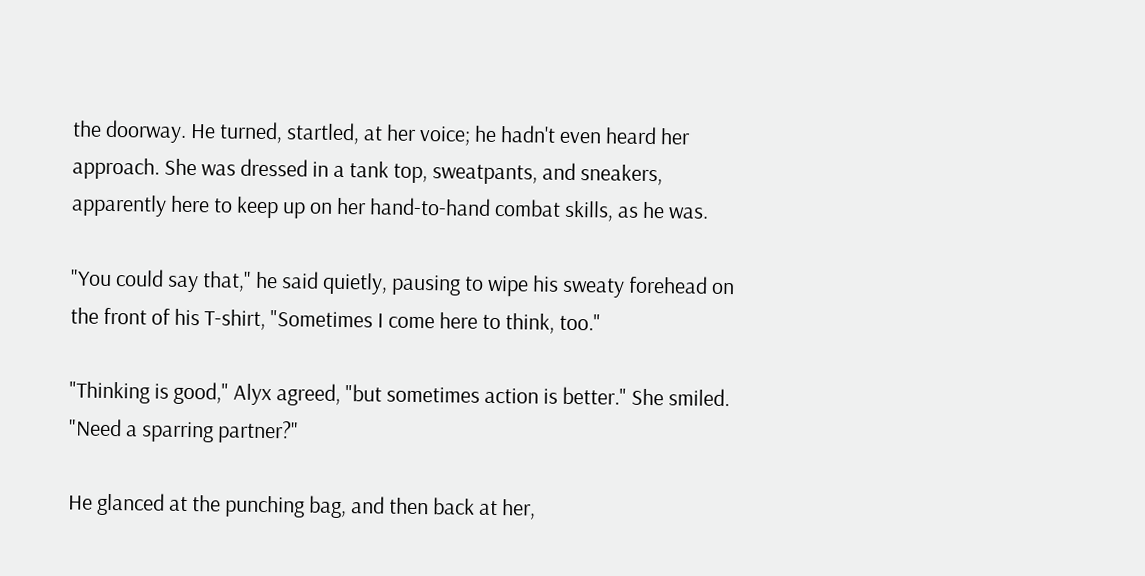the doorway. He turned, startled, at her voice; he hadn't even heard her approach. She was dressed in a tank top, sweatpants, and sneakers, apparently here to keep up on her hand-to-hand combat skills, as he was.

"You could say that," he said quietly, pausing to wipe his sweaty forehead on the front of his T-shirt, "Sometimes I come here to think, too."

"Thinking is good," Alyx agreed, "but sometimes action is better." She smiled. "Need a sparring partner?"

He glanced at the punching bag, and then back at her,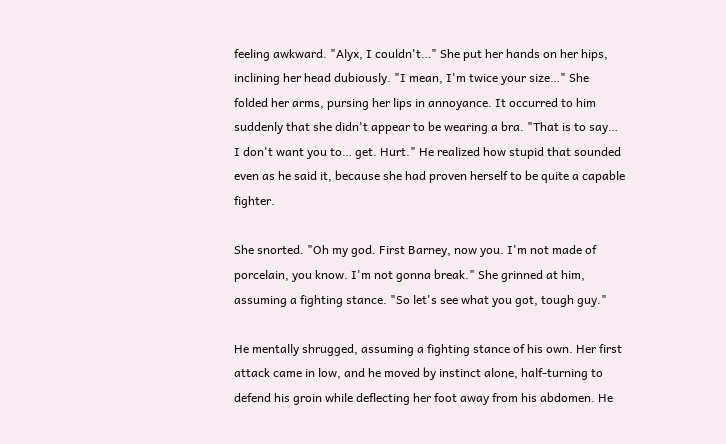feeling awkward. "Alyx, I couldn't…" She put her hands on her hips, inclining her head dubiously. "I mean, I'm twice your size…" She folded her arms, pursing her lips in annoyance. It occurred to him suddenly that she didn't appear to be wearing a bra. "That is to say… I don't want you to… get. Hurt." He realized how stupid that sounded even as he said it, because she had proven herself to be quite a capable fighter.

She snorted. "Oh my god. First Barney, now you. I'm not made of porcelain, you know. I'm not gonna break." She grinned at him, assuming a fighting stance. "So let's see what you got, tough guy."

He mentally shrugged, assuming a fighting stance of his own. Her first attack came in low, and he moved by instinct alone, half-turning to defend his groin while deflecting her foot away from his abdomen. He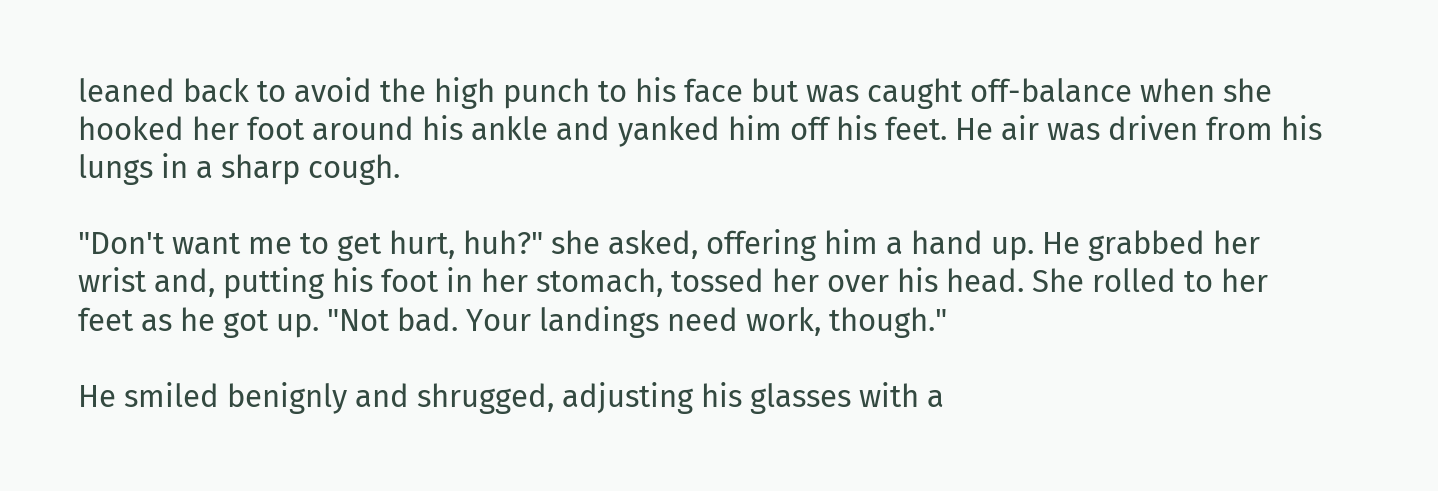leaned back to avoid the high punch to his face but was caught off-balance when she hooked her foot around his ankle and yanked him off his feet. He air was driven from his lungs in a sharp cough.

"Don't want me to get hurt, huh?" she asked, offering him a hand up. He grabbed her wrist and, putting his foot in her stomach, tossed her over his head. She rolled to her feet as he got up. "Not bad. Your landings need work, though."

He smiled benignly and shrugged, adjusting his glasses with a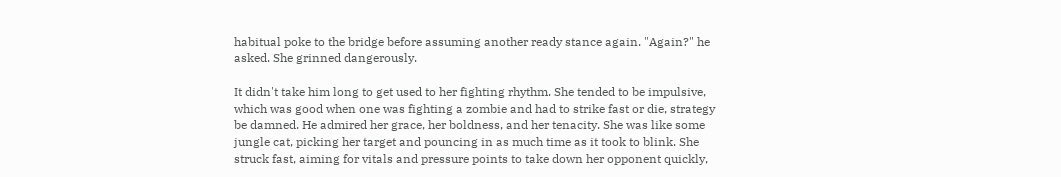habitual poke to the bridge before assuming another ready stance again. "Again?" he asked. She grinned dangerously.

It didn't take him long to get used to her fighting rhythm. She tended to be impulsive, which was good when one was fighting a zombie and had to strike fast or die, strategy be damned. He admired her grace, her boldness, and her tenacity. She was like some jungle cat, picking her target and pouncing in as much time as it took to blink. She struck fast, aiming for vitals and pressure points to take down her opponent quickly,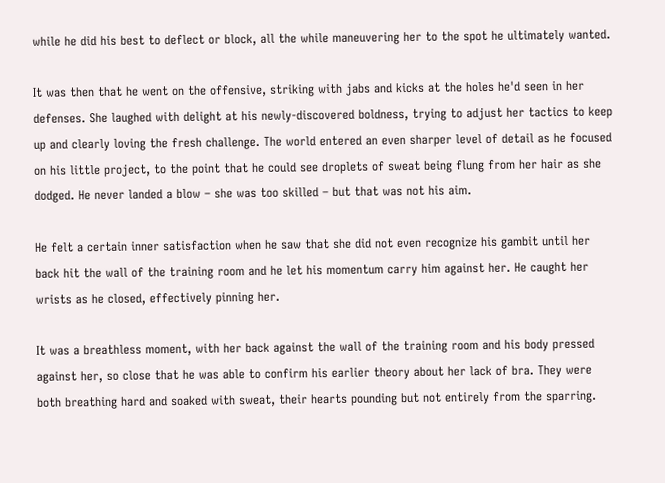while he did his best to deflect or block, all the while maneuvering her to the spot he ultimately wanted.

It was then that he went on the offensive, striking with jabs and kicks at the holes he'd seen in her defenses. She laughed with delight at his newly-discovered boldness, trying to adjust her tactics to keep up and clearly loving the fresh challenge. The world entered an even sharper level of detail as he focused on his little project, to the point that he could see droplets of sweat being flung from her hair as she dodged. He never landed a blow – she was too skilled – but that was not his aim.

He felt a certain inner satisfaction when he saw that she did not even recognize his gambit until her back hit the wall of the training room and he let his momentum carry him against her. He caught her wrists as he closed, effectively pinning her.

It was a breathless moment, with her back against the wall of the training room and his body pressed against her, so close that he was able to confirm his earlier theory about her lack of bra. They were both breathing hard and soaked with sweat, their hearts pounding but not entirely from the sparring.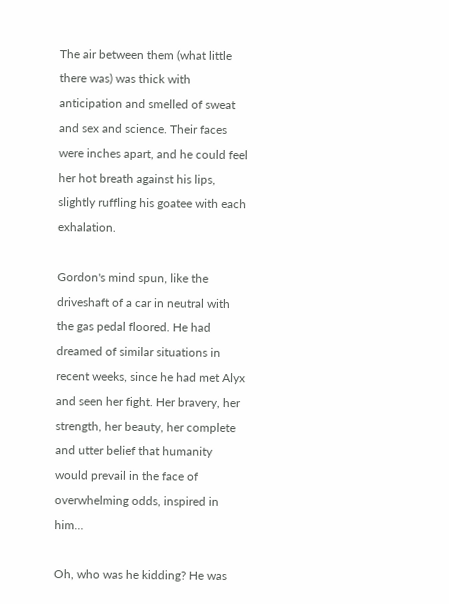The air between them (what little there was) was thick with anticipation and smelled of sweat and sex and science. Their faces were inches apart, and he could feel her hot breath against his lips, slightly ruffling his goatee with each exhalation.

Gordon's mind spun, like the driveshaft of a car in neutral with the gas pedal floored. He had dreamed of similar situations in recent weeks, since he had met Alyx and seen her fight. Her bravery, her strength, her beauty, her complete and utter belief that humanity would prevail in the face of overwhelming odds, inspired in him…

Oh, who was he kidding? He was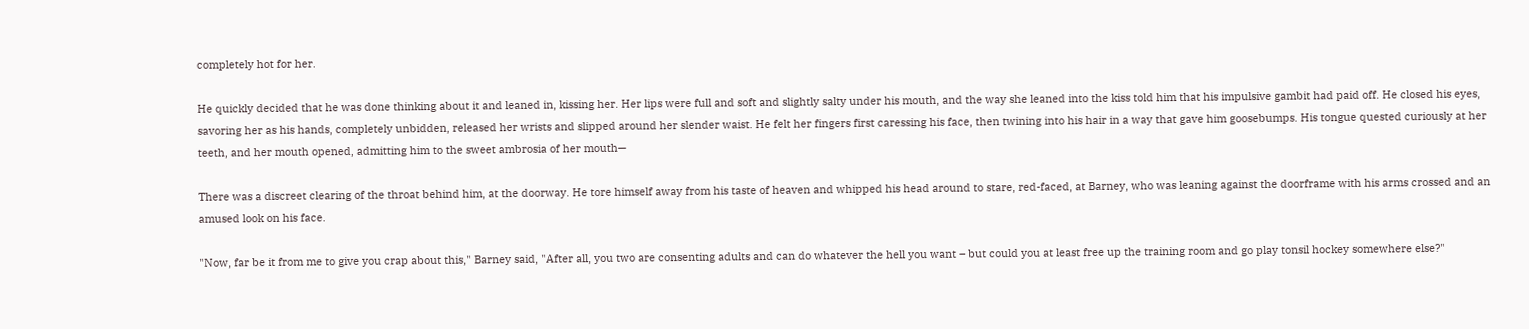completely hot for her.

He quickly decided that he was done thinking about it and leaned in, kissing her. Her lips were full and soft and slightly salty under his mouth, and the way she leaned into the kiss told him that his impulsive gambit had paid off. He closed his eyes, savoring her as his hands, completely unbidden, released her wrists and slipped around her slender waist. He felt her fingers first caressing his face, then twining into his hair in a way that gave him goosebumps. His tongue quested curiously at her teeth, and her mouth opened, admitting him to the sweet ambrosia of her mouth—

There was a discreet clearing of the throat behind him, at the doorway. He tore himself away from his taste of heaven and whipped his head around to stare, red-faced, at Barney, who was leaning against the doorframe with his arms crossed and an amused look on his face.

"Now, far be it from me to give you crap about this," Barney said, "After all, you two are consenting adults and can do whatever the hell you want – but could you at least free up the training room and go play tonsil hockey somewhere else?"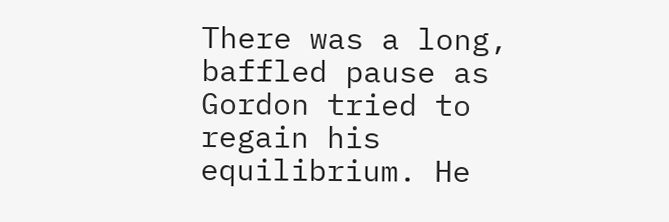There was a long, baffled pause as Gordon tried to regain his equilibrium. He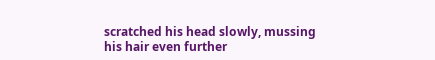scratched his head slowly, mussing his hair even further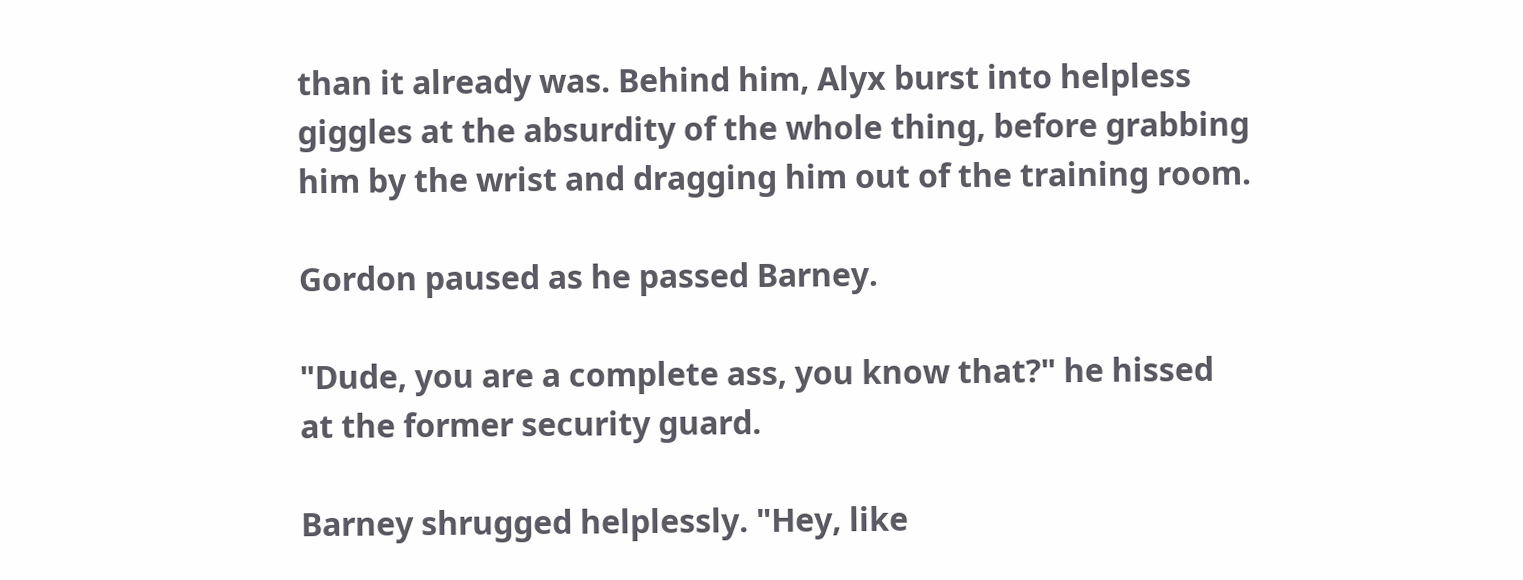than it already was. Behind him, Alyx burst into helpless giggles at the absurdity of the whole thing, before grabbing him by the wrist and dragging him out of the training room.

Gordon paused as he passed Barney.

"Dude, you are a complete ass, you know that?" he hissed at the former security guard.

Barney shrugged helplessly. "Hey, like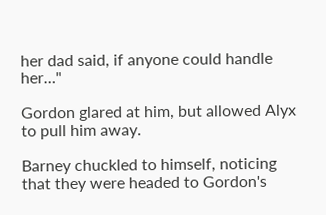her dad said, if anyone could handle her…"

Gordon glared at him, but allowed Alyx to pull him away.

Barney chuckled to himself, noticing that they were headed to Gordon's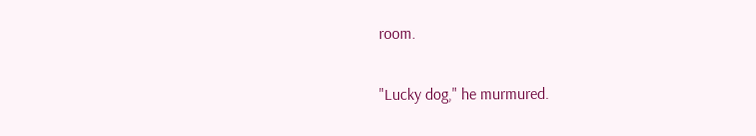room.

"Lucky dog," he murmured.